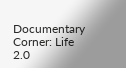Documentary Corner: Life 2.0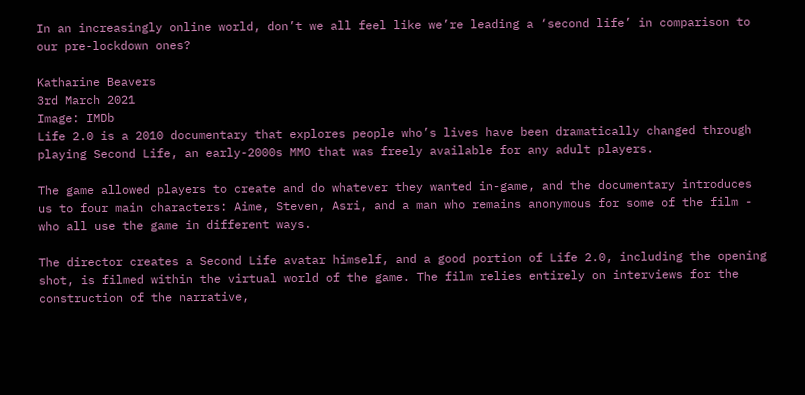In an increasingly online world, don’t we all feel like we’re leading a ‘second life’ in comparison to our pre-lockdown ones?

Katharine Beavers
3rd March 2021
Image: IMDb
Life 2.0 is a 2010 documentary that explores people who’s lives have been dramatically changed through playing Second Life, an early-2000s MMO that was freely available for any adult players.

The game allowed players to create and do whatever they wanted in-game, and the documentary introduces us to four main characters: Aime, Steven, Asri, and a man who remains anonymous for some of the film - who all use the game in different ways.

The director creates a Second Life avatar himself, and a good portion of Life 2.0, including the opening shot, is filmed within the virtual world of the game. The film relies entirely on interviews for the construction of the narrative,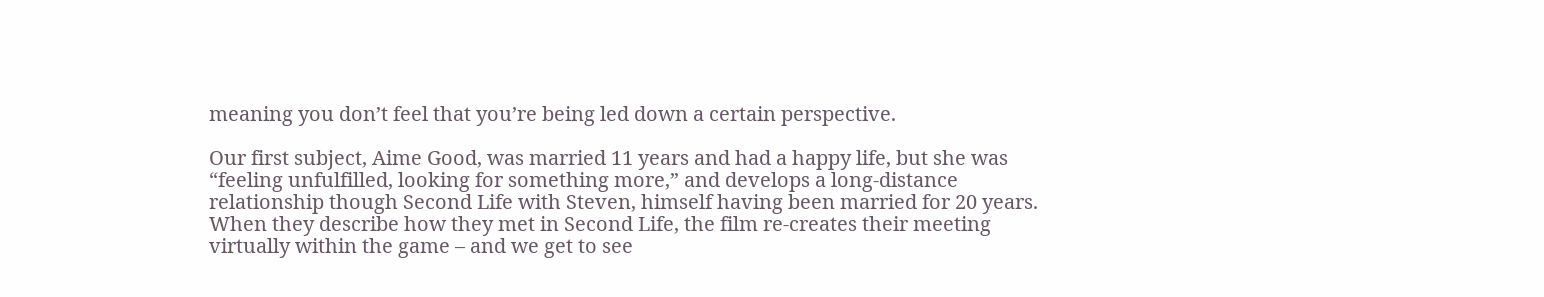meaning you don’t feel that you’re being led down a certain perspective.

Our first subject, Aime Good, was married 11 years and had a happy life, but she was “feeling unfulfilled, looking for something more,” and develops a long-distance relationship though Second Life with Steven, himself having been married for 20 years. When they describe how they met in Second Life, the film re-creates their meeting virtually within the game – and we get to see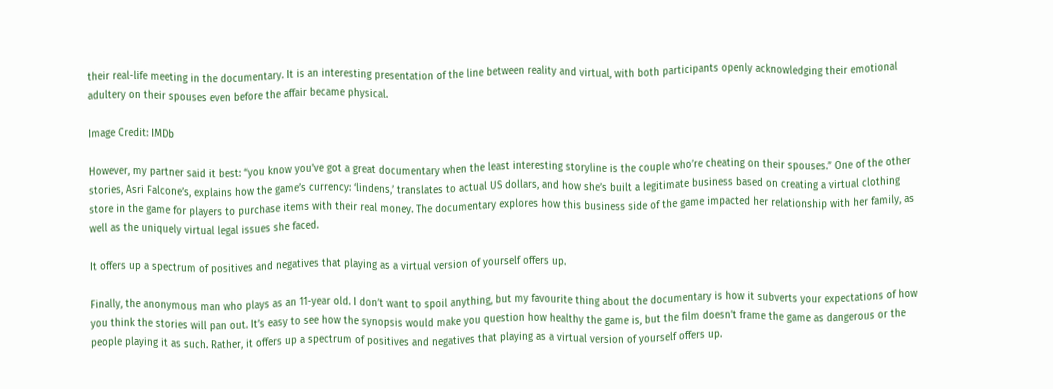their real-life meeting in the documentary. It is an interesting presentation of the line between reality and virtual, with both participants openly acknowledging their emotional adultery on their spouses even before the affair became physical.

Image Credit: IMDb

However, my partner said it best: “you know you’ve got a great documentary when the least interesting storyline is the couple who’re cheating on their spouses.” One of the other stories, Asri Falcone’s, explains how the game’s currency: ‘lindens,’ translates to actual US dollars, and how she’s built a legitimate business based on creating a virtual clothing store in the game for players to purchase items with their real money. The documentary explores how this business side of the game impacted her relationship with her family, as well as the uniquely virtual legal issues she faced.

It offers up a spectrum of positives and negatives that playing as a virtual version of yourself offers up.

Finally, the anonymous man who plays as an 11-year old. I don’t want to spoil anything, but my favourite thing about the documentary is how it subverts your expectations of how you think the stories will pan out. It’s easy to see how the synopsis would make you question how healthy the game is, but the film doesn’t frame the game as dangerous or the people playing it as such. Rather, it offers up a spectrum of positives and negatives that playing as a virtual version of yourself offers up.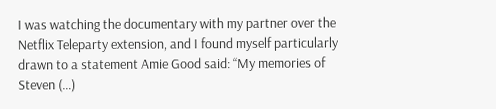I was watching the documentary with my partner over the Netflix Teleparty extension, and I found myself particularly drawn to a statement Amie Good said: “My memories of Steven (…)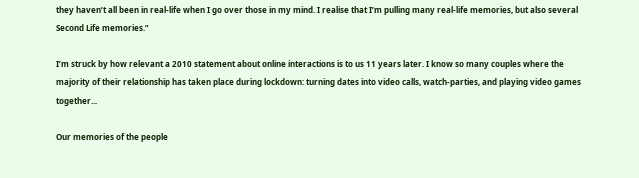they haven’t all been in real-life when I go over those in my mind. I realise that I’m pulling many real-life memories, but also several Second Life memories.”

I’m struck by how relevant a 2010 statement about online interactions is to us 11 years later. I know so many couples where the majority of their relationship has taken place during lockdown: turning dates into video calls, watch-parties, and playing video games together...

Our memories of the people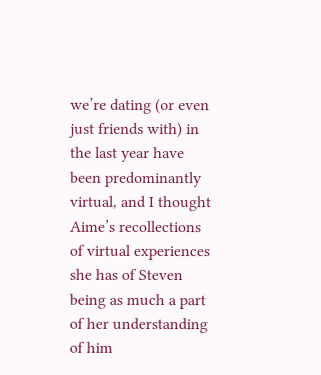we’re dating (or even just friends with) in the last year have been predominantly virtual, and I thought Aime’s recollections of virtual experiences she has of Steven being as much a part of her understanding of him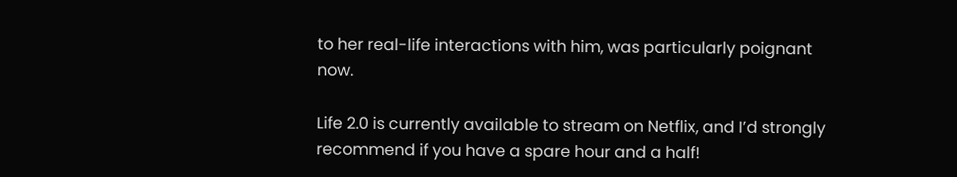to her real-life interactions with him, was particularly poignant now.

Life 2.0 is currently available to stream on Netflix, and I’d strongly recommend if you have a spare hour and a half!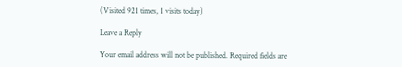(Visited 921 times, 1 visits today)

Leave a Reply

Your email address will not be published. Required fields are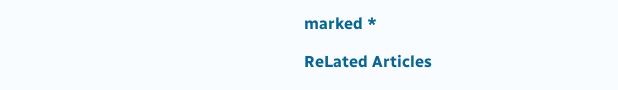marked *

ReLated Articles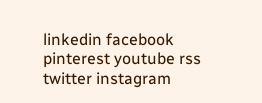linkedin facebook pinterest youtube rss twitter instagram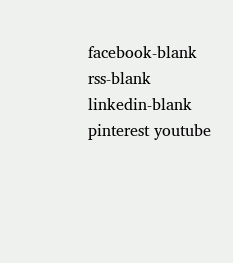facebook-blank rss-blank linkedin-blank pinterest youtube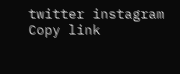twitter instagram
Copy link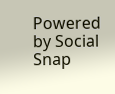Powered by Social Snap